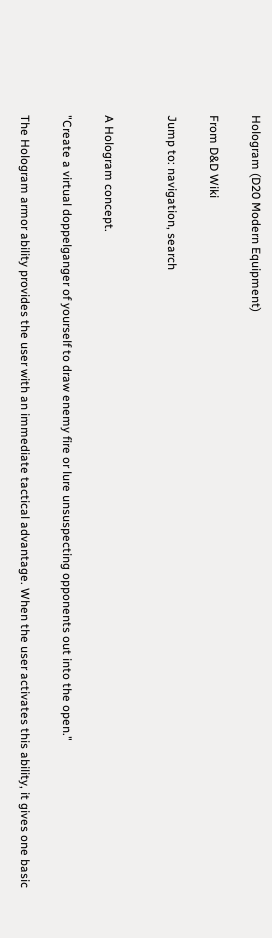Hologram (D20 Modern Equipment)

From D&D Wiki

Jump to: navigation, search


A Hologram concept.

"Create a virtual doppelganger of yourself to draw enemy fire or lure unsuspecting opponents out into the open."

The Hologram armor ability provides the user with an immediate tactical advantage. When the user activates this ability, it gives one basic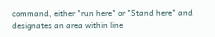command, either "run here" or "Stand here" and designates an area within line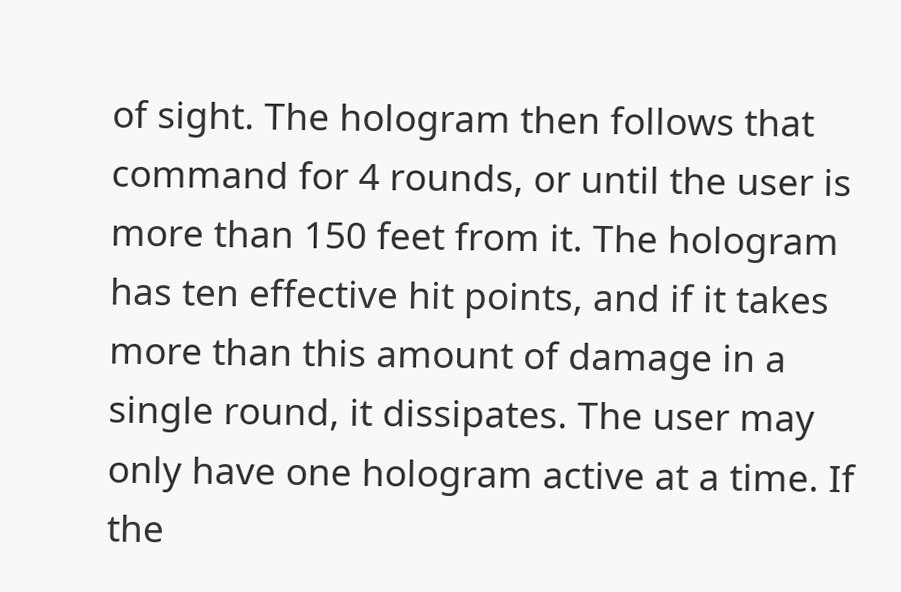of sight. The hologram then follows that command for 4 rounds, or until the user is more than 150 feet from it. The hologram has ten effective hit points, and if it takes more than this amount of damage in a single round, it dissipates. The user may only have one hologram active at a time. If the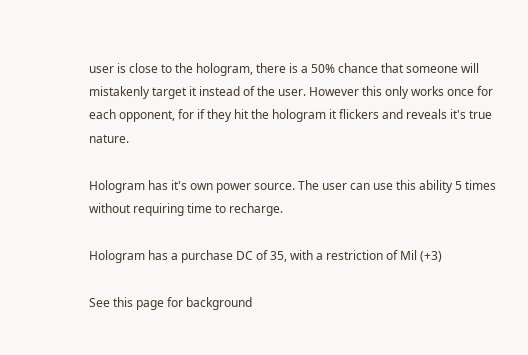user is close to the hologram, there is a 50% chance that someone will mistakenly target it instead of the user. However this only works once for each opponent, for if they hit the hologram it flickers and reveals it's true nature.

Hologram has it's own power source. The user can use this ability 5 times without requiring time to recharge.

Hologram has a purchase DC of 35, with a restriction of Mil (+3)

See this page for background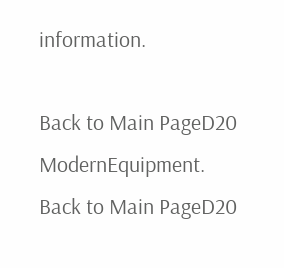information.

Back to Main PageD20 ModernEquipment.
Back to Main PageD20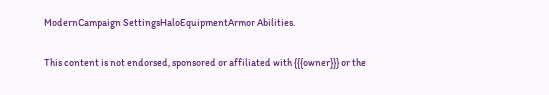ModernCampaign SettingsHaloEquipmentArmor Abilities.

This content is not endorsed, sponsored or affiliated with {{{owner}}} or the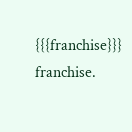{{{franchise}}} franchise.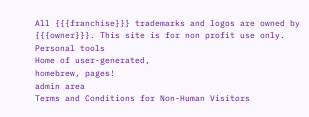All {{{franchise}}} trademarks and logos are owned by {{{owner}}}. This site is for non profit use only.
Personal tools
Home of user-generated,
homebrew, pages!
admin area
Terms and Conditions for Non-Human Visitors